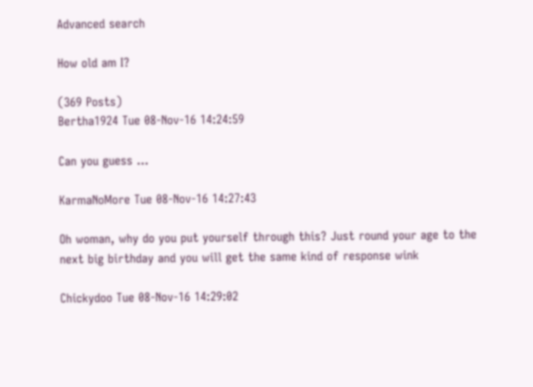Advanced search

How old am I?

(369 Posts)
Bertha1924 Tue 08-Nov-16 14:24:59

Can you guess ...

KarmaNoMore Tue 08-Nov-16 14:27:43

Oh woman, why do you put yourself through this? Just round your age to the next big birthday and you will get the same kind of response wink

Chickydoo Tue 08-Nov-16 14:29:02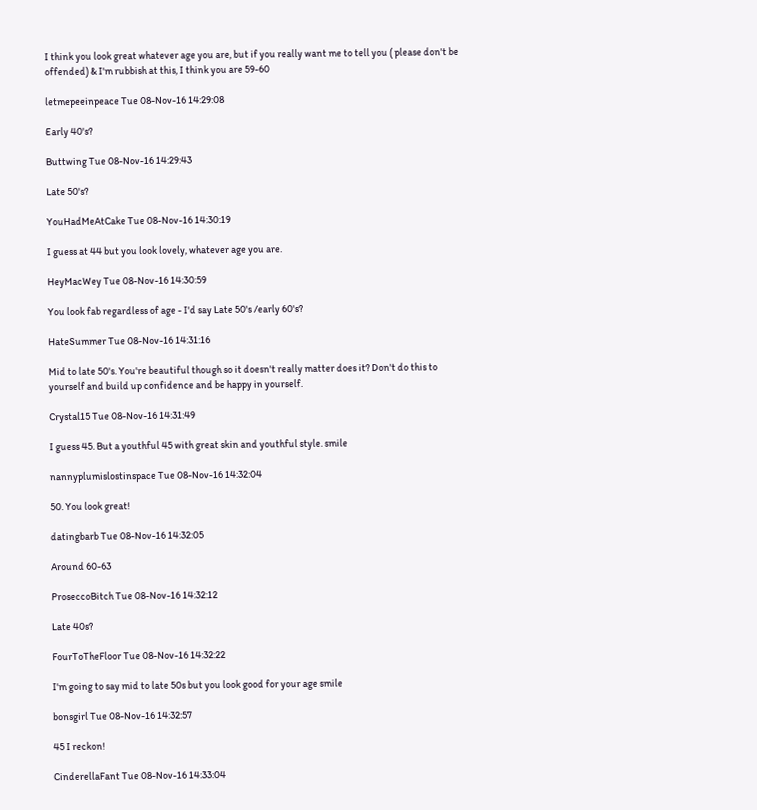I think you look great whatever age you are, but if you really want me to tell you ( please don't be offended) & I'm rubbish at this, I think you are 59-60

letmepeeinpeace Tue 08-Nov-16 14:29:08

Early 40's?

Buttwing Tue 08-Nov-16 14:29:43

Late 50's?

YouHadMeAtCake Tue 08-Nov-16 14:30:19

I guess at 44 but you look lovely, whatever age you are.

HeyMacWey Tue 08-Nov-16 14:30:59

You look fab regardless of age - I'd say Late 50's /early 60's?

HateSummer Tue 08-Nov-16 14:31:16

Mid to late 50's. You're beautiful though so it doesn't really matter does it? Don't do this to yourself and build up confidence and be happy in yourself.

Crystal15 Tue 08-Nov-16 14:31:49

I guess 45. But a youthful 45 with great skin and youthful style. smile

nannyplumislostinspace Tue 08-Nov-16 14:32:04

50. You look great!

datingbarb Tue 08-Nov-16 14:32:05

Around 60-63

ProseccoBitch Tue 08-Nov-16 14:32:12

Late 40s?

FourToTheFloor Tue 08-Nov-16 14:32:22

I'm going to say mid to late 50s but you look good for your age smile

bonsgirl Tue 08-Nov-16 14:32:57

45 I reckon!

CinderellaFant Tue 08-Nov-16 14:33:04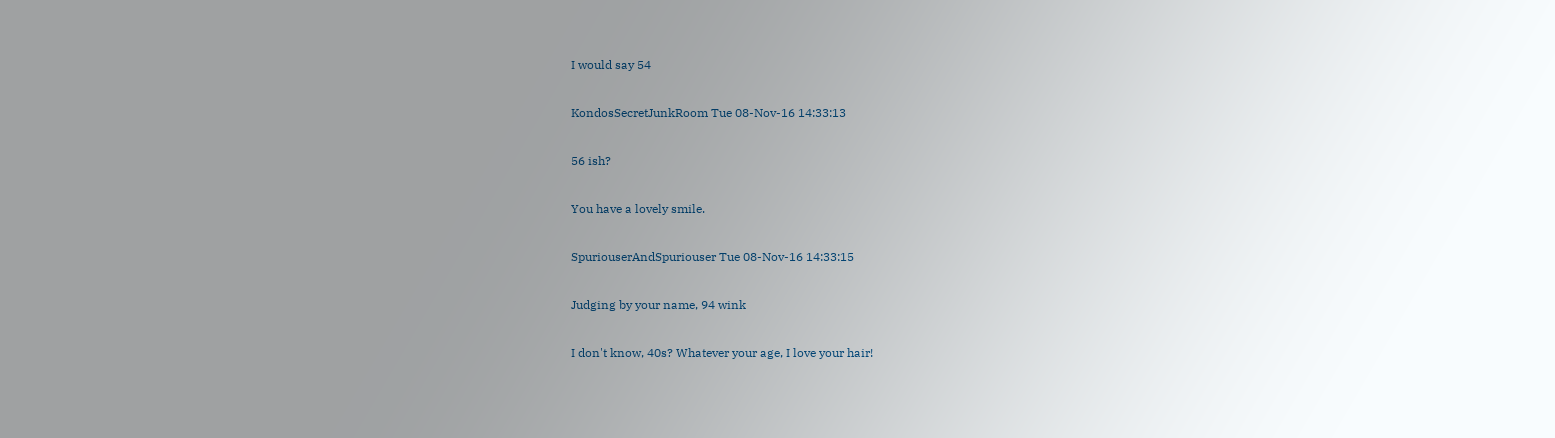I would say 54

KondosSecretJunkRoom Tue 08-Nov-16 14:33:13

56 ish?

You have a lovely smile.

SpuriouserAndSpuriouser Tue 08-Nov-16 14:33:15

Judging by your name, 94 wink

I don't know, 40s? Whatever your age, I love your hair!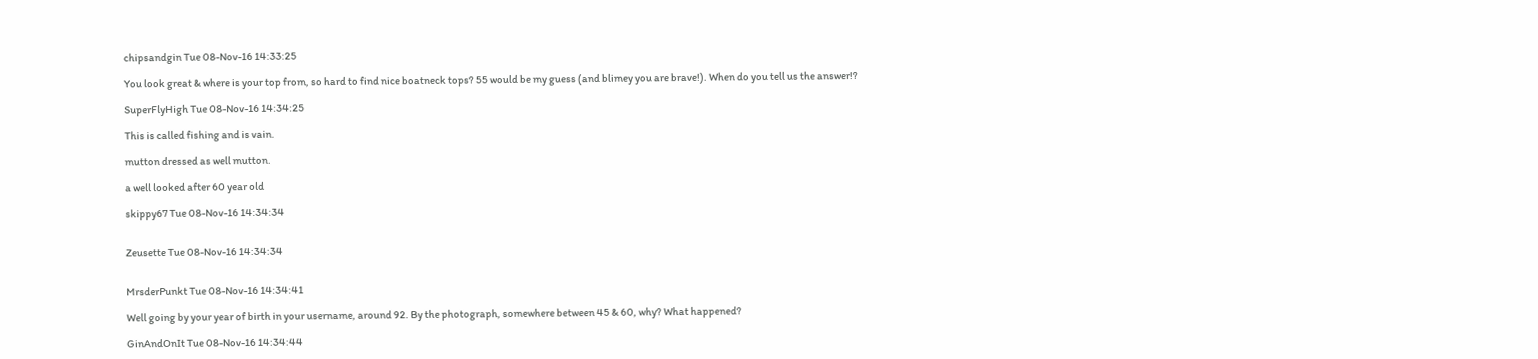chipsandgin Tue 08-Nov-16 14:33:25

You look great & where is your top from, so hard to find nice boatneck tops? 55 would be my guess (and blimey you are brave!). When do you tell us the answer!?

SuperFlyHigh Tue 08-Nov-16 14:34:25

This is called fishing and is vain.

mutton dressed as well mutton.

a well looked after 60 year old

skippy67 Tue 08-Nov-16 14:34:34


Zeusette Tue 08-Nov-16 14:34:34


MrsderPunkt Tue 08-Nov-16 14:34:41

Well going by your year of birth in your username, around 92. By the photograph, somewhere between 45 & 60, why? What happened?

GinAndOnIt Tue 08-Nov-16 14:34:44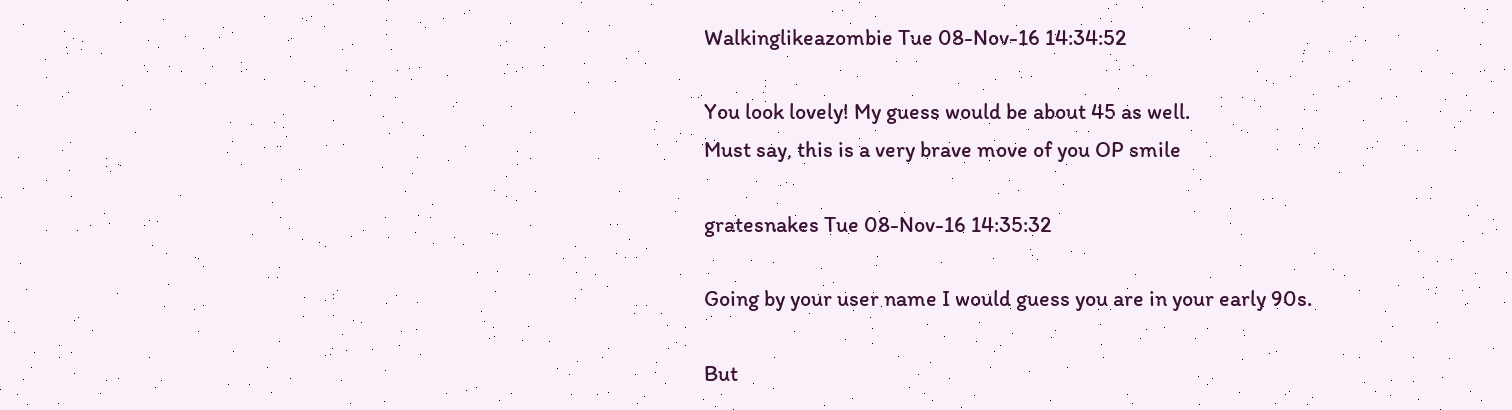Walkinglikeazombie Tue 08-Nov-16 14:34:52

You look lovely! My guess would be about 45 as well.
Must say, this is a very brave move of you OP smile

gratesnakes Tue 08-Nov-16 14:35:32

Going by your user name I would guess you are in your early 90s.

But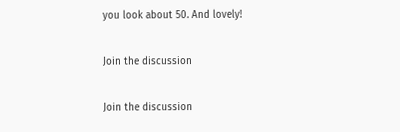you look about 50. And lovely!

Join the discussion

Join the discussion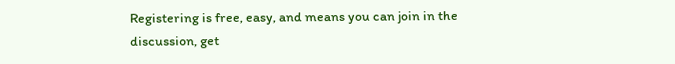Registering is free, easy, and means you can join in the discussion, get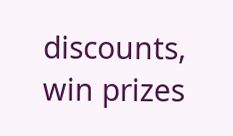discounts, win prizes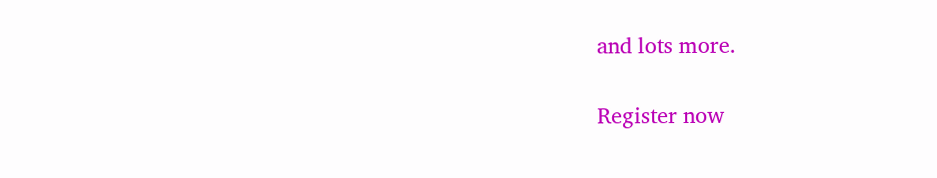and lots more.

Register now